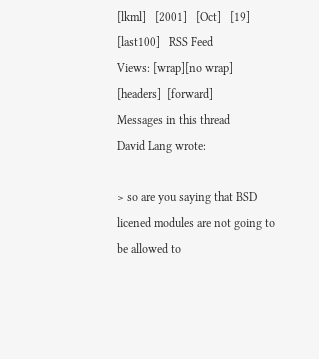[lkml]   [2001]   [Oct]   [19]   [last100]   RSS Feed
Views: [wrap][no wrap]   [headers]  [forward]
Messages in this thread
David Lang wrote:

> so are you saying that BSD licened modules are not going to be allowed to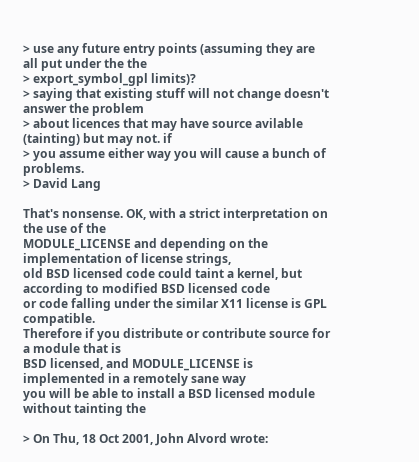> use any future entry points (assuming they are all put under the the
> export_symbol_gpl limits)?
> saying that existing stuff will not change doesn't answer the problem
> about licences that may have source avilable (tainting) but may not. if
> you assume either way you will cause a bunch of problems.
> David Lang

That's nonsense. OK, with a strict interpretation on the use of the
MODULE_LICENSE and depending on the implementation of license strings,
old BSD licensed code could taint a kernel, but according to modified BSD licensed code
or code falling under the similar X11 license is GPL compatible.
Therefore if you distribute or contribute source for a module that is
BSD licensed, and MODULE_LICENSE is implemented in a remotely sane way
you will be able to install a BSD licensed module without tainting the

> On Thu, 18 Oct 2001, John Alvord wrote: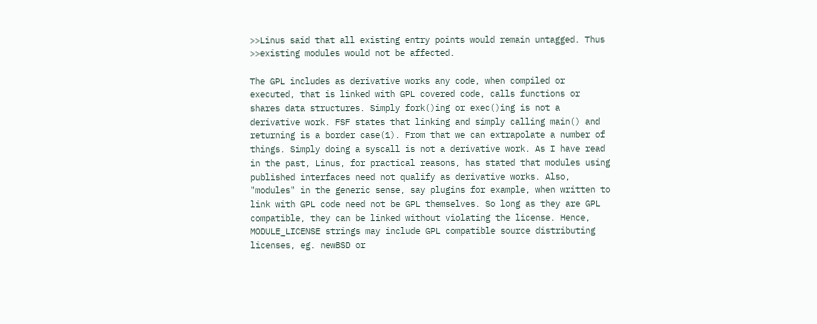>>Linus said that all existing entry points would remain untagged. Thus
>>existing modules would not be affected.

The GPL includes as derivative works any code, when compiled or
executed, that is linked with GPL covered code, calls functions or
shares data structures. Simply fork()ing or exec()ing is not a
derivative work. FSF states that linking and simply calling main() and
returning is a border case(1). From that we can extrapolate a number of
things. Simply doing a syscall is not a derivative work. As I have read
in the past, Linus, for practical reasons, has stated that modules using
published interfaces need not qualify as derivative works. Also,
"modules" in the generic sense, say plugins for example, when written to
link with GPL code need not be GPL themselves. So long as they are GPL
compatible, they can be linked without violating the license. Hence,
MODULE_LICENSE strings may include GPL compatible source distributing
licenses, eg. newBSD or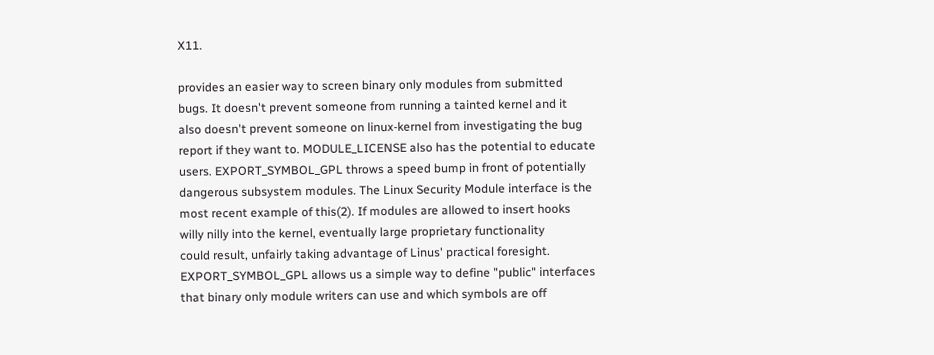X11.

provides an easier way to screen binary only modules from submitted
bugs. It doesn't prevent someone from running a tainted kernel and it
also doesn't prevent someone on linux-kernel from investigating the bug
report if they want to. MODULE_LICENSE also has the potential to educate
users. EXPORT_SYMBOL_GPL throws a speed bump in front of potentially
dangerous subsystem modules. The Linux Security Module interface is the
most recent example of this(2). If modules are allowed to insert hooks
willy nilly into the kernel, eventually large proprietary functionality
could result, unfairly taking advantage of Linus' practical foresight.
EXPORT_SYMBOL_GPL allows us a simple way to define "public" interfaces
that binary only module writers can use and which symbols are off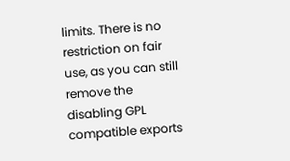limits. There is no restriction on fair use, as you can still remove the
disabling GPL compatible exports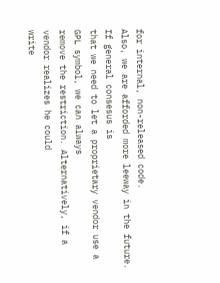for internal, non-released code.
Also, we are afforded more leeway in the future. If general consesus is
that we need to let a proprietary vendor use a GPL symbol, we can always
remove the restriction. Alternatively, if a vendor realizes he could
write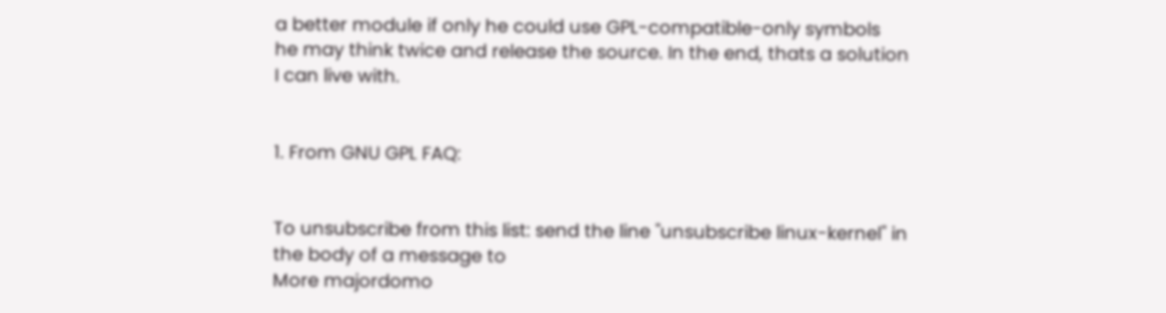a better module if only he could use GPL-compatible-only symbols
he may think twice and release the source. In the end, thats a solution
I can live with.


1. From GNU GPL FAQ:


To unsubscribe from this list: send the line "unsubscribe linux-kernel" in
the body of a message to
More majordomo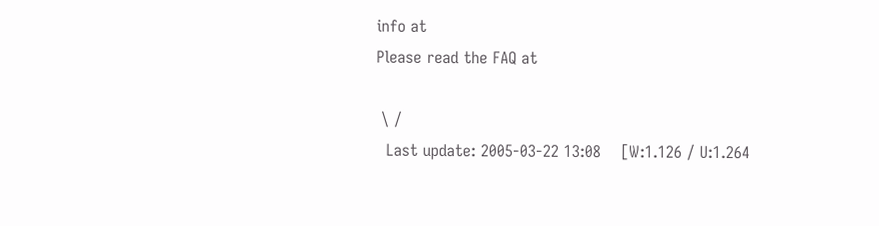info at
Please read the FAQ at

 \ /
  Last update: 2005-03-22 13:08    [W:1.126 / U:1.264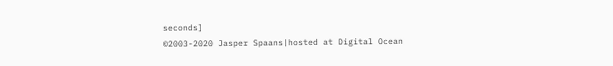seconds]
©2003-2020 Jasper Spaans|hosted at Digital Ocean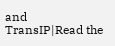and TransIP|Read the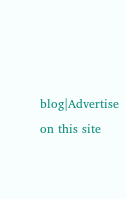blog|Advertise on this site